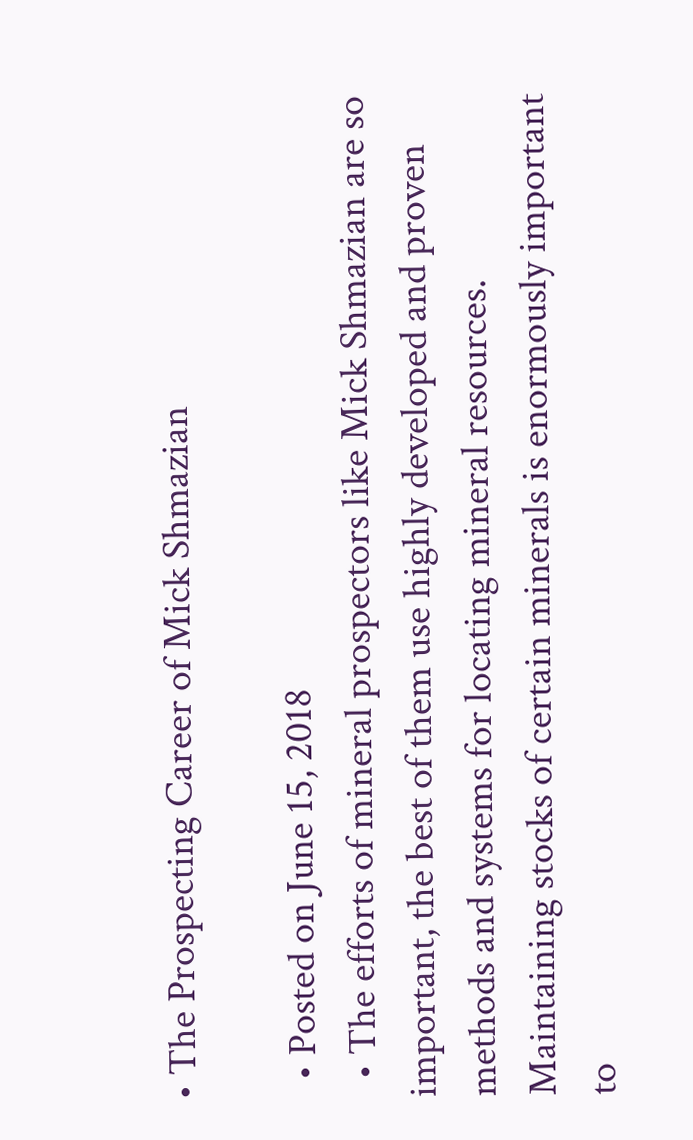• The Prospecting Career of Mick Shmazian

  • Posted on June 15, 2018
  • The efforts of mineral prospectors like Mick Shmazian are so important, the best of them use highly developed and proven methods and systems for locating mineral resources. Maintaining stocks of certain minerals is enormously important to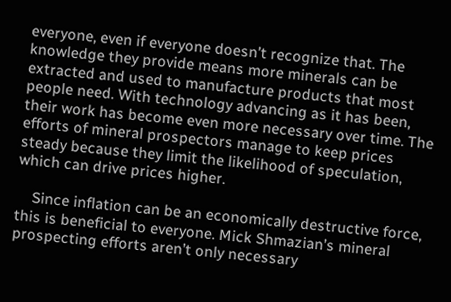everyone, even if everyone doesn’t recognize that. The knowledge they provide means more minerals can be extracted and used to manufacture products that most people need. With technology advancing as it has been, their work has become even more necessary over time. The efforts of mineral prospectors manage to keep prices steady because they limit the likelihood of speculation, which can drive prices higher.

    Since inflation can be an economically destructive force, this is beneficial to everyone. Mick Shmazian’s mineral prospecting efforts aren’t only necessary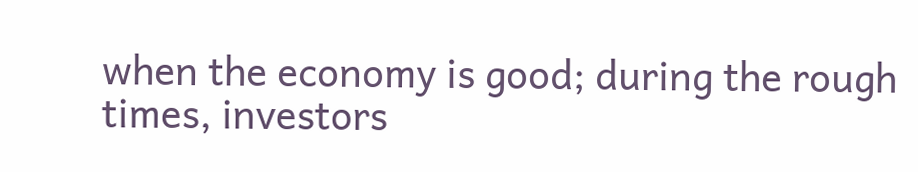when the economy is good; during the rough times, investors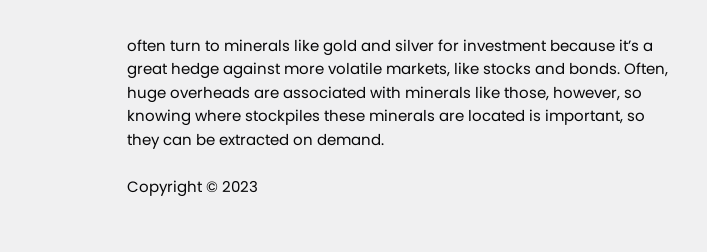often turn to minerals like gold and silver for investment because it’s a great hedge against more volatile markets, like stocks and bonds. Often, huge overheads are associated with minerals like those, however, so knowing where stockpiles these minerals are located is important, so they can be extracted on demand.

Copyright © 2023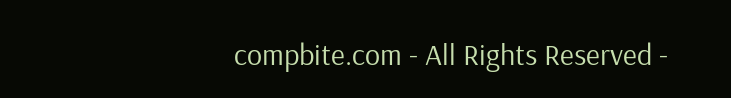compbite.com - All Rights Reserved -